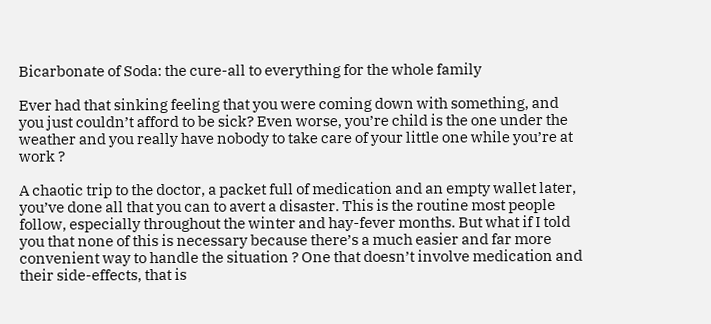Bicarbonate of Soda: the cure-all to everything for the whole family

Ever had that sinking feeling that you were coming down with something, and you just couldn’t afford to be sick? Even worse, you’re child is the one under the weather and you really have nobody to take care of your little one while you’re at work ?

A chaotic trip to the doctor, a packet full of medication and an empty wallet later, you’ve done all that you can to avert a disaster. This is the routine most people follow, especially throughout the winter and hay-fever months. But what if I told you that none of this is necessary because there’s a much easier and far more convenient way to handle the situation ? One that doesn’t involve medication and their side-effects, that is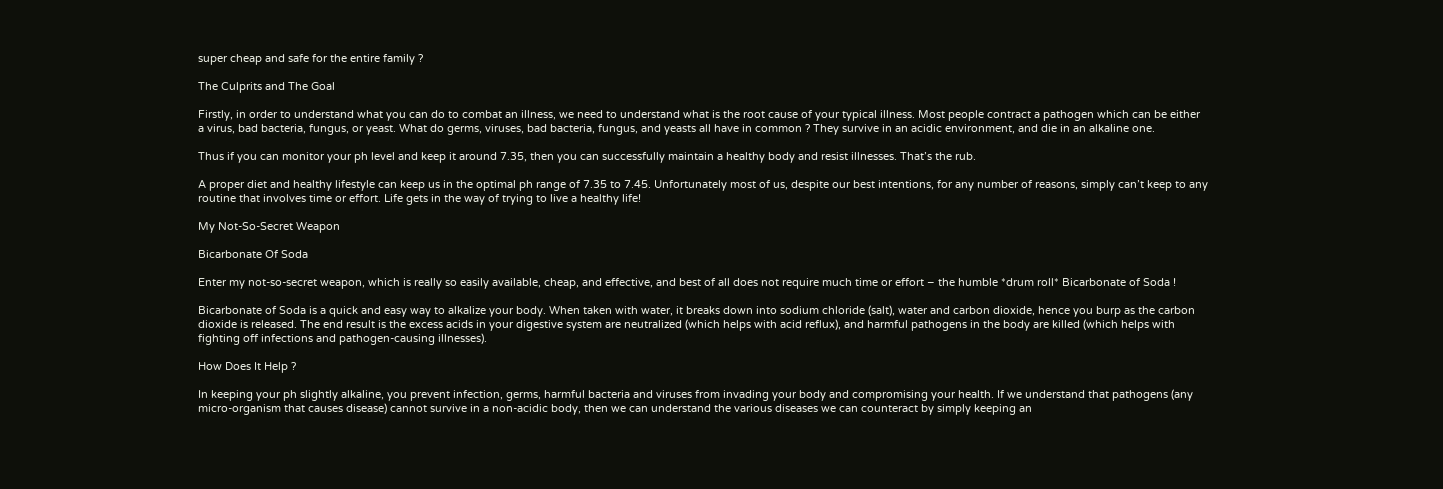super cheap and safe for the entire family ?

The Culprits and The Goal

Firstly, in order to understand what you can do to combat an illness, we need to understand what is the root cause of your typical illness. Most people contract a pathogen which can be either a virus, bad bacteria, fungus, or yeast. What do germs, viruses, bad bacteria, fungus, and yeasts all have in common ? They survive in an acidic environment, and die in an alkaline one.

Thus if you can monitor your ph level and keep it around 7.35, then you can successfully maintain a healthy body and resist illnesses. That’s the rub.

A proper diet and healthy lifestyle can keep us in the optimal ph range of 7.35 to 7.45. Unfortunately most of us, despite our best intentions, for any number of reasons, simply can’t keep to any routine that involves time or effort. Life gets in the way of trying to live a healthy life!

My Not-So-Secret Weapon

Bicarbonate Of Soda

Enter my not-so-secret weapon, which is really so easily available, cheap, and effective, and best of all does not require much time or effort – the humble *drum roll* Bicarbonate of Soda !

Bicarbonate of Soda is a quick and easy way to alkalize your body. When taken with water, it breaks down into sodium chloride (salt), water and carbon dioxide, hence you burp as the carbon dioxide is released. The end result is the excess acids in your digestive system are neutralized (which helps with acid reflux), and harmful pathogens in the body are killed (which helps with fighting off infections and pathogen-causing illnesses).

How Does It Help ?

In keeping your ph slightly alkaline, you prevent infection, germs, harmful bacteria and viruses from invading your body and compromising your health. If we understand that pathogens (any micro-organism that causes disease) cannot survive in a non-acidic body, then we can understand the various diseases we can counteract by simply keeping an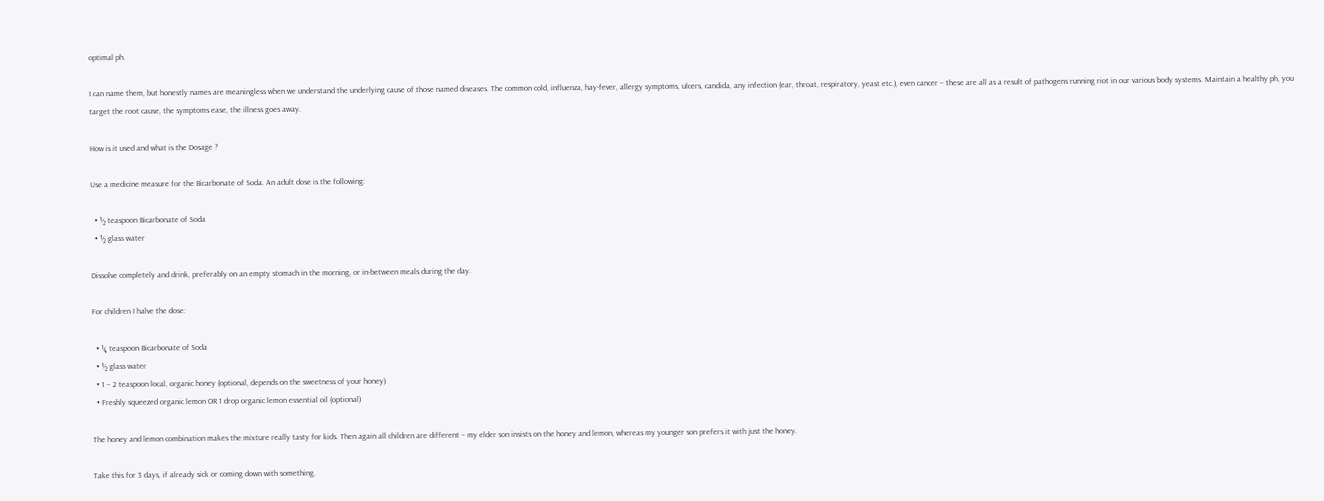optimal ph.

I can name them, but honestly names are meaningless when we understand the underlying cause of those named diseases. The common cold, influenza, hay-fever, allergy symptoms, ulcers, candida, any infection (ear, throat, respiratory, yeast etc.), even cancer – these are all as a result of pathogens running riot in our various body systems. Maintain a healthy ph, you target the root cause, the symptoms ease, the illness goes away.

How is it used and what is the Dosage ?

Use a medicine measure for the Bicarbonate of Soda. An adult dose is the following:

  • ½ teaspoon Bicarbonate of Soda
  • ½ glass water

Dissolve completely and drink, preferably on an empty stomach in the morning, or in-between meals during the day.

For children I halve the dose:

  • ¼ teaspoon Bicarbonate of Soda
  • ½ glass water
  • 1 – 2 teaspoon local, organic honey (optional, depends on the sweetness of your honey)
  • Freshly squeezed organic lemon OR 1 drop organic lemon essential oil (optional)

The honey and lemon combination makes the mixture really tasty for kids. Then again all children are different – my elder son insists on the honey and lemon, whereas my younger son prefers it with just the honey.

Take this for 3 days, if already sick or coming down with something.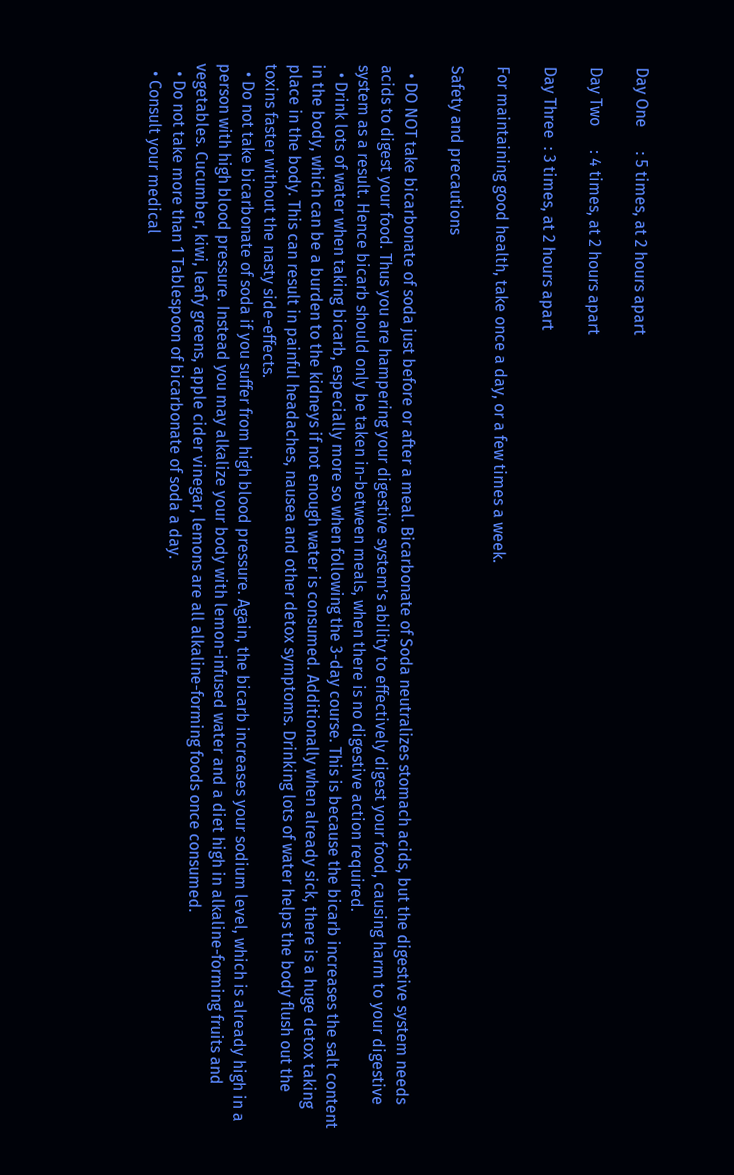Day One      : 5 times, at 2 hours apart

Day Two      : 4 times, at 2 hours apart

Day Three  : 3 times, at 2 hours apart

For maintaining good health, take once a day, or a few times a week.

Safety and precautions

  • DO NOT take bicarbonate of soda just before or after a meal. Bicarbonate of Soda neutralizes stomach acids, but the digestive system needs acids to digest your food. Thus you are hampering your digestive system’s ability to effectively digest your food, causing harm to your digestive system as a result. Hence bicarb should only be taken in-between meals, when there is no digestive action required.
  • Drink lots of water when taking bicarb, especially more so when following the 3-day course. This is because the bicarb increases the salt content in the body, which can be a burden to the kidneys if not enough water is consumed. Additionally when already sick, there is a huge detox taking place in the body. This can result in painful headaches, nausea and other detox symptoms. Drinking lots of water helps the body flush out the toxins faster without the nasty side-effects.
  • Do not take bicarbonate of soda if you suffer from high blood pressure. Again, the bicarb increases your sodium level, which is already high in a person with high blood pressure. Instead you may alkalize your body with lemon-infused water and a diet high in alkaline-forming fruits and vegetables. Cucumber, kiwi, leafy greens, apple cider vinegar, lemons are all alkaline-forming foods once consumed.
  • Do not take more than 1 Tablespoon of bicarbonate of soda a day.
  • Consult your medical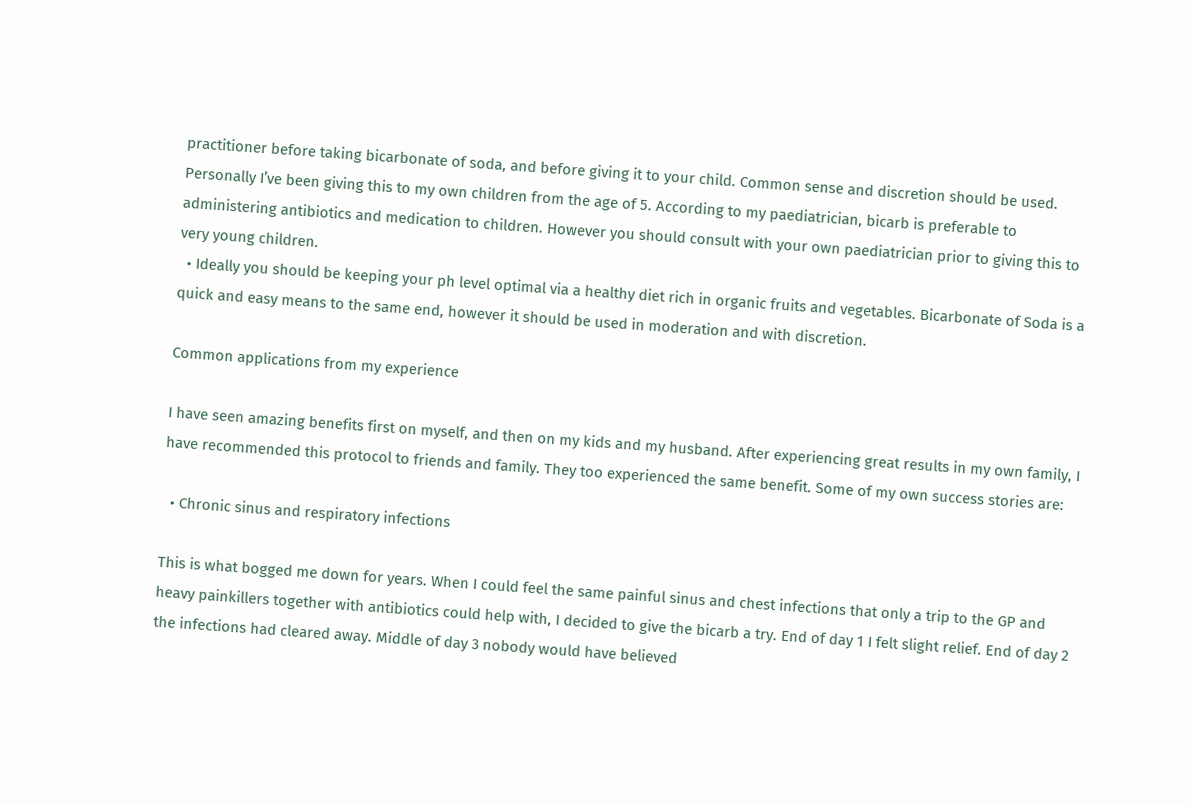practitioner before taking bicarbonate of soda, and before giving it to your child. Common sense and discretion should be used. Personally I’ve been giving this to my own children from the age of 5. According to my paediatrician, bicarb is preferable to administering antibiotics and medication to children. However you should consult with your own paediatrician prior to giving this to very young children.
  • Ideally you should be keeping your ph level optimal via a healthy diet rich in organic fruits and vegetables. Bicarbonate of Soda is a quick and easy means to the same end, however it should be used in moderation and with discretion.

Common applications from my experience

I have seen amazing benefits first on myself, and then on my kids and my husband. After experiencing great results in my own family, I have recommended this protocol to friends and family. They too experienced the same benefit. Some of my own success stories are:

  • Chronic sinus and respiratory infections

This is what bogged me down for years. When I could feel the same painful sinus and chest infections that only a trip to the GP and heavy painkillers together with antibiotics could help with, I decided to give the bicarb a try. End of day 1 I felt slight relief. End of day 2 the infections had cleared away. Middle of day 3 nobody would have believed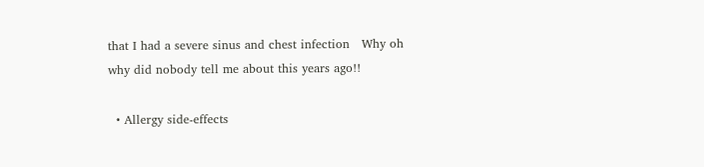that I had a severe sinus and chest infection   Why oh why did nobody tell me about this years ago!!

  • Allergy side-effects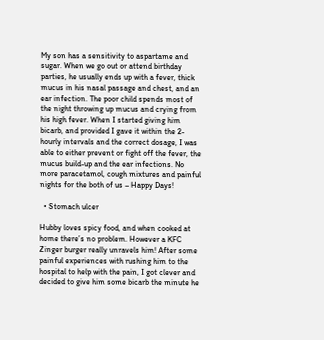My son has a sensitivity to aspartame and sugar. When we go out or attend birthday parties, he usually ends up with a fever, thick mucus in his nasal passage and chest, and an ear infection. The poor child spends most of the night throwing up mucus and crying from his high fever. When I started giving him bicarb, and provided I gave it within the 2-hourly intervals and the correct dosage, I was able to either prevent or fight off the fever, the mucus build-up and the ear infections. No more paracetamol, cough mixtures and painful nights for the both of us – Happy Days!

  • Stomach ulcer

Hubby loves spicy food, and when cooked at home there’s no problem. However a KFC Zinger burger really unravels him! After some painful experiences with rushing him to the hospital to help with the pain, I got clever and decided to give him some bicarb the minute he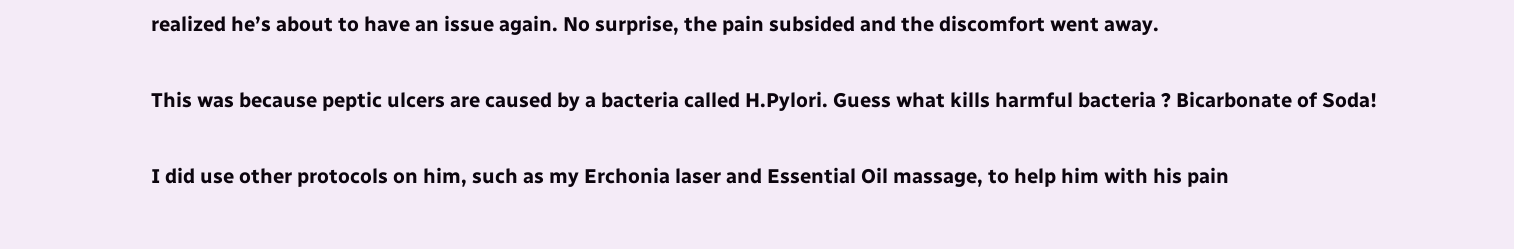realized he’s about to have an issue again. No surprise, the pain subsided and the discomfort went away.

This was because peptic ulcers are caused by a bacteria called H.Pylori. Guess what kills harmful bacteria ? Bicarbonate of Soda!

I did use other protocols on him, such as my Erchonia laser and Essential Oil massage, to help him with his pain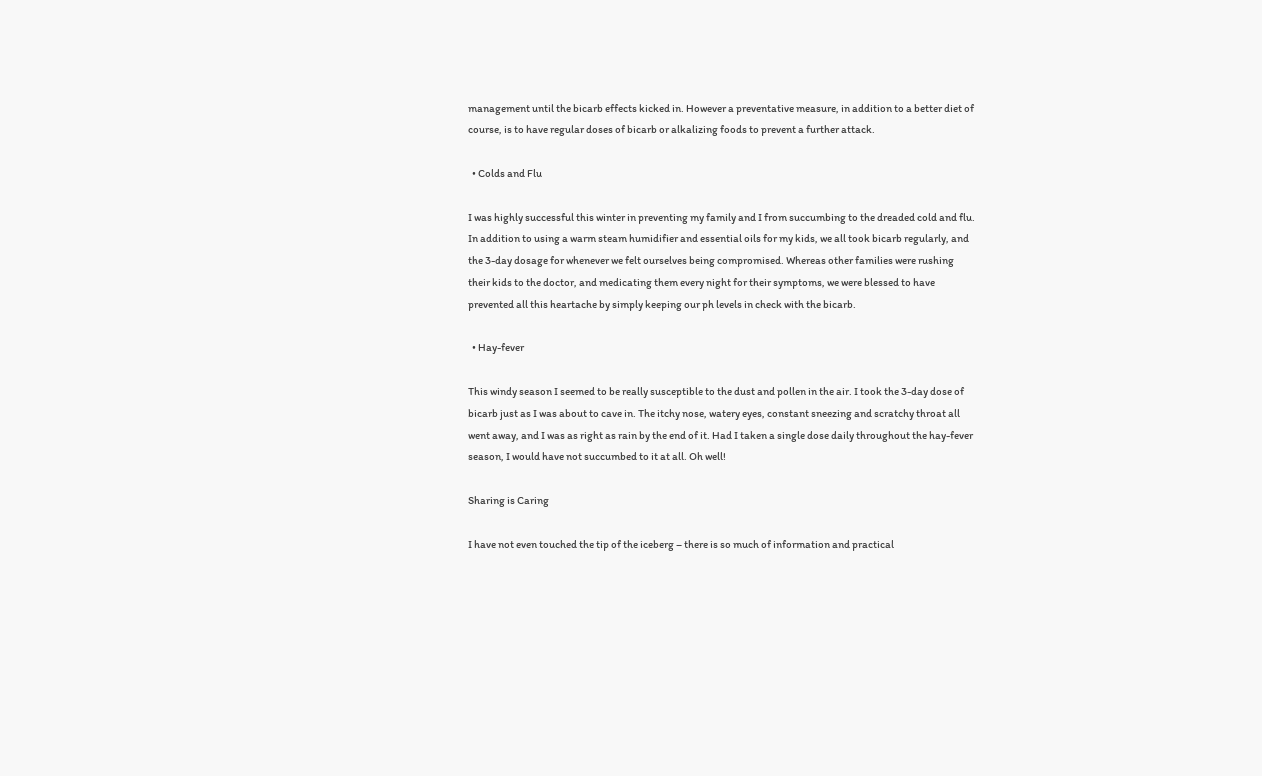management until the bicarb effects kicked in. However a preventative measure, in addition to a better diet of course, is to have regular doses of bicarb or alkalizing foods to prevent a further attack.

  • Colds and Flu

I was highly successful this winter in preventing my family and I from succumbing to the dreaded cold and flu. In addition to using a warm steam humidifier and essential oils for my kids, we all took bicarb regularly, and the 3-day dosage for whenever we felt ourselves being compromised. Whereas other families were rushing their kids to the doctor, and medicating them every night for their symptoms, we were blessed to have prevented all this heartache by simply keeping our ph levels in check with the bicarb.

  • Hay-fever

This windy season I seemed to be really susceptible to the dust and pollen in the air. I took the 3-day dose of bicarb just as I was about to cave in. The itchy nose, watery eyes, constant sneezing and scratchy throat all went away, and I was as right as rain by the end of it. Had I taken a single dose daily throughout the hay-fever season, I would have not succumbed to it at all. Oh well!

Sharing is Caring

I have not even touched the tip of the iceberg – there is so much of information and practical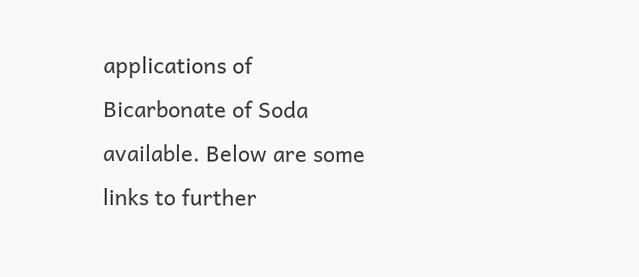applications of Bicarbonate of Soda available. Below are some links to further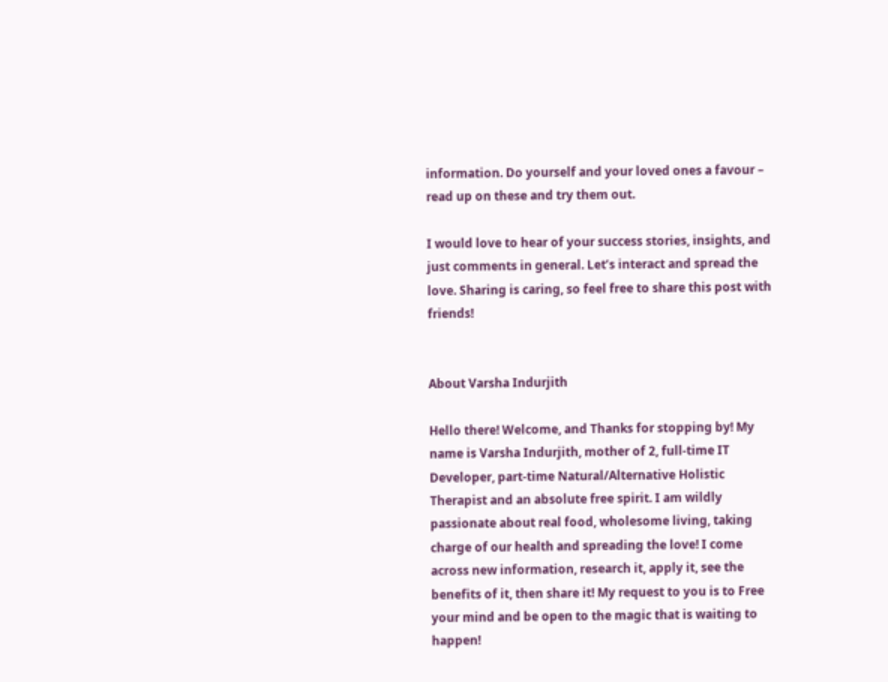information. Do yourself and your loved ones a favour – read up on these and try them out.

I would love to hear of your success stories, insights, and just comments in general. Let’s interact and spread the love. Sharing is caring, so feel free to share this post with friends!


About Varsha Indurjith

Hello there! Welcome, and Thanks for stopping by! My name is Varsha Indurjith, mother of 2, full-time IT Developer, part-time Natural/Alternative Holistic Therapist and an absolute free spirit. I am wildly passionate about real food, wholesome living, taking charge of our health and spreading the love! I come across new information, research it, apply it, see the benefits of it, then share it! My request to you is to Free your mind and be open to the magic that is waiting to happen!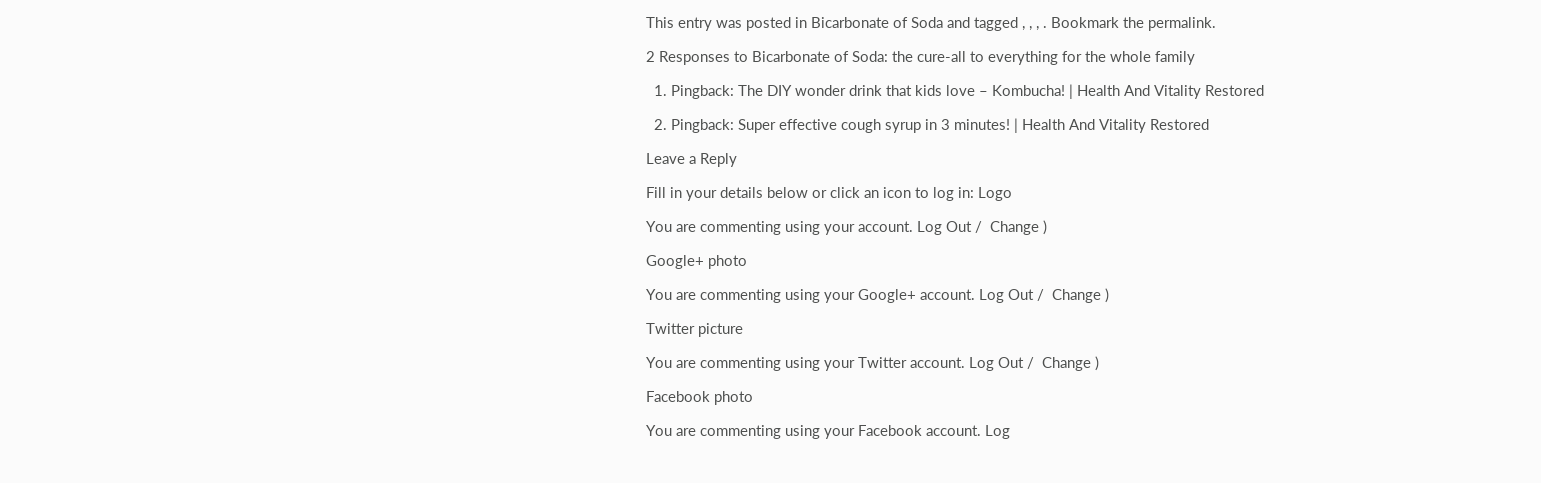This entry was posted in Bicarbonate of Soda and tagged , , , . Bookmark the permalink.

2 Responses to Bicarbonate of Soda: the cure-all to everything for the whole family

  1. Pingback: The DIY wonder drink that kids love – Kombucha! | Health And Vitality Restored

  2. Pingback: Super effective cough syrup in 3 minutes! | Health And Vitality Restored

Leave a Reply

Fill in your details below or click an icon to log in: Logo

You are commenting using your account. Log Out /  Change )

Google+ photo

You are commenting using your Google+ account. Log Out /  Change )

Twitter picture

You are commenting using your Twitter account. Log Out /  Change )

Facebook photo

You are commenting using your Facebook account. Log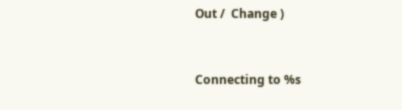Out /  Change )


Connecting to %s